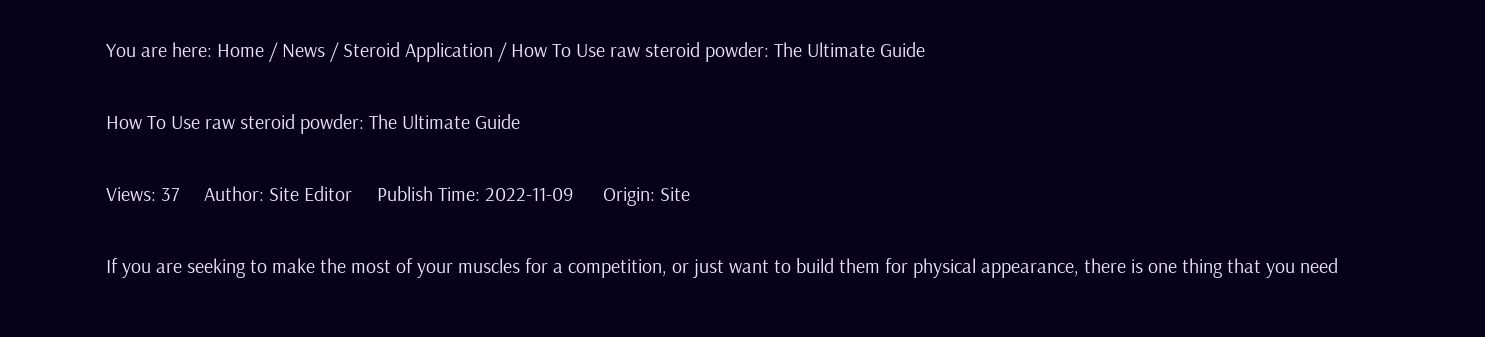You are here: Home / News / Steroid Application / How To Use raw steroid powder: The Ultimate Guide

How To Use raw steroid powder: The Ultimate Guide

Views: 37     Author: Site Editor     Publish Time: 2022-11-09      Origin: Site

If you are seeking to make the most of your muscles for a competition, or just want to build them for physical appearance, there is one thing that you need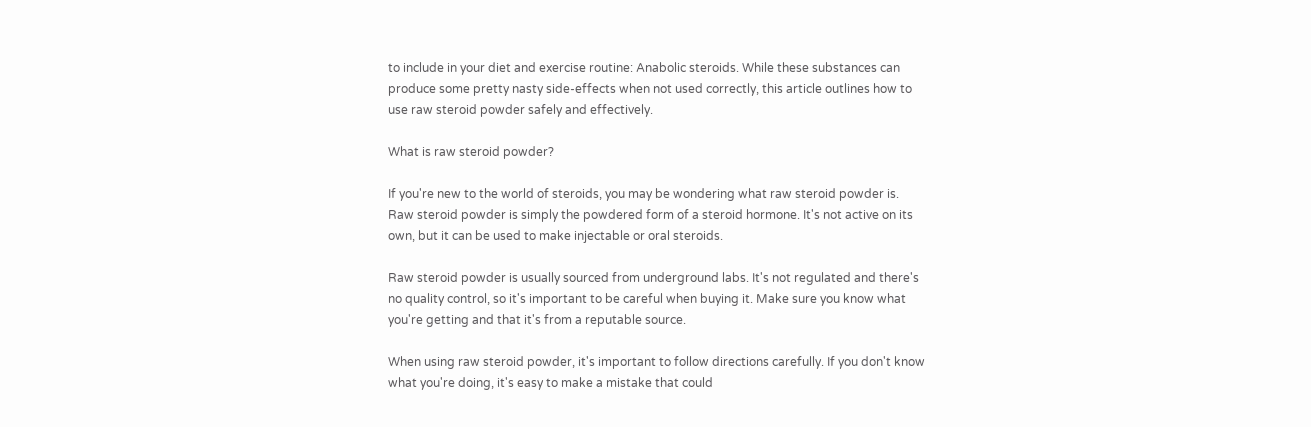to include in your diet and exercise routine: Anabolic steroids. While these substances can produce some pretty nasty side-effects when not used correctly, this article outlines how to use raw steroid powder safely and effectively.

What is raw steroid powder?

If you're new to the world of steroids, you may be wondering what raw steroid powder is. Raw steroid powder is simply the powdered form of a steroid hormone. It's not active on its own, but it can be used to make injectable or oral steroids.

Raw steroid powder is usually sourced from underground labs. It's not regulated and there's no quality control, so it's important to be careful when buying it. Make sure you know what you're getting and that it's from a reputable source.

When using raw steroid powder, it's important to follow directions carefully. If you don't know what you're doing, it's easy to make a mistake that could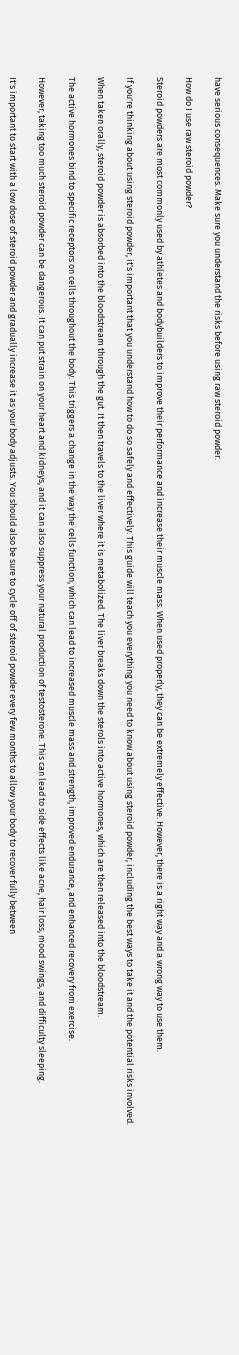have serious consequences. Make sure you understand the risks before using raw steroid powder.

How do I use raw steroid powder?

Steroid powders are most commonly used by athletes and bodybuilders to improve their performance and increase their muscle mass. When used properly, they can be extremely effective. However, there is a right way and a wrong way to use them.

If you're thinking about using steroid powder, it's important that you understand how to do so safely and effectively. This guide will teach you everything you need to know about using steroid powder, including the best ways to take it and the potential risks involved.

When taken orally, steroid powder is absorbed into the bloodstream through the gut. It then travels to the liver where it is metabolized. The liver breaks down the sterols into active hormones, which are then released into the bloodstream.

The active hormones bind to specific receptors on cells throughout the body. This triggers a change in the way the cells function, which can lead to increased muscle mass and strength, improved endurance, and enhanced recovery from exercise.

However, taking too much steroid powder can be dangerous. It can put strain on your heart and kidneys, and it can also suppress your natural production of testosterone. This can lead to side effects like acne, hair loss, mood swings, and difficulty sleeping.

It's important to start with a low dose of steroid powder and gradually increase it as your body adjusts. You should also be sure to cycle off of steroid powder every few months to allow your body to recover fully between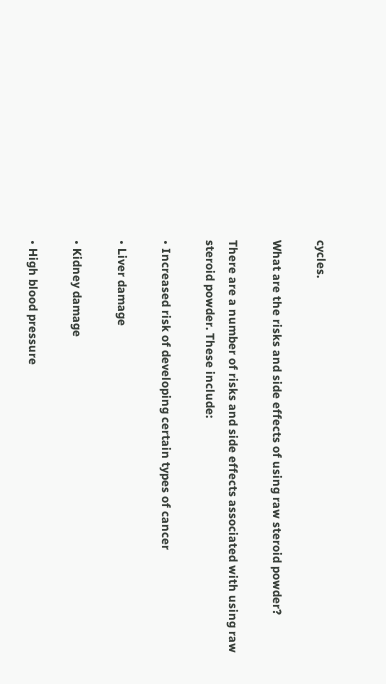cycles.

What are the risks and side effects of using raw steroid powder?

There are a number of risks and side effects associated with using raw steroid powder. These include:

• Increased risk of developing certain types of cancer

• Liver damage

• Kidney damage

• High blood pressure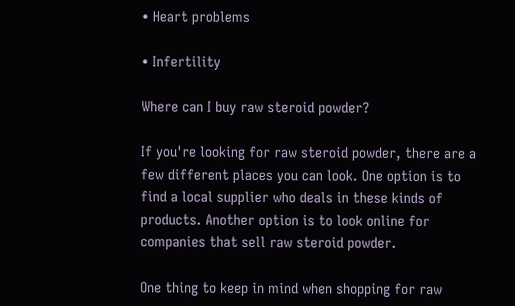• Heart problems

• Infertility

Where can I buy raw steroid powder?

If you're looking for raw steroid powder, there are a few different places you can look. One option is to find a local supplier who deals in these kinds of products. Another option is to look online for companies that sell raw steroid powder.

One thing to keep in mind when shopping for raw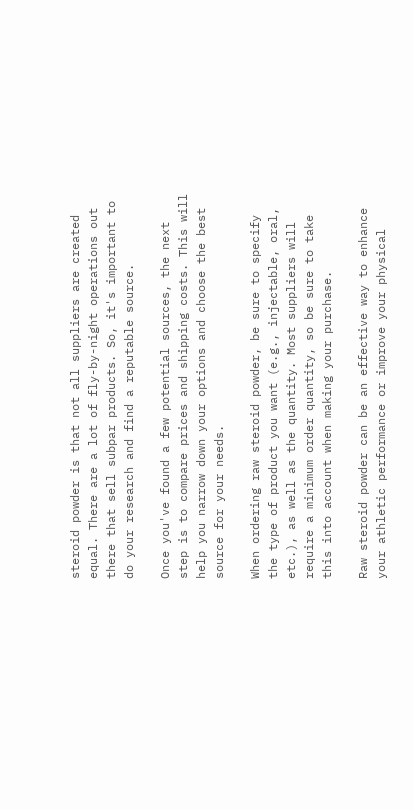steroid powder is that not all suppliers are created equal. There are a lot of fly-by-night operations out there that sell subpar products. So, it's important to do your research and find a reputable source.

Once you've found a few potential sources, the next step is to compare prices and shipping costs. This will help you narrow down your options and choose the best source for your needs.

When ordering raw steroid powder, be sure to specify the type of product you want (e.g., injectable, oral, etc.), as well as the quantity. Most suppliers will require a minimum order quantity, so be sure to take this into account when making your purchase.

Raw steroid powder can be an effective way to enhance your athletic performance or improve your physical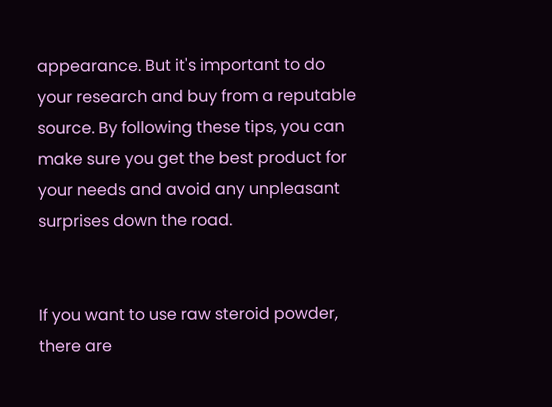appearance. But it's important to do your research and buy from a reputable source. By following these tips, you can make sure you get the best product for your needs and avoid any unpleasant surprises down the road.


If you want to use raw steroid powder, there are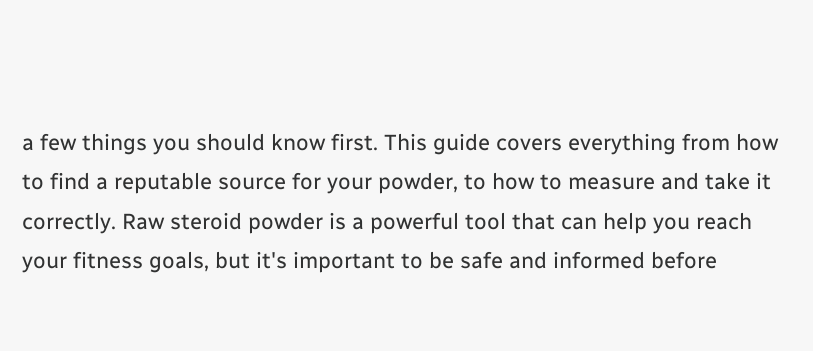a few things you should know first. This guide covers everything from how to find a reputable source for your powder, to how to measure and take it correctly. Raw steroid powder is a powerful tool that can help you reach your fitness goals, but it's important to be safe and informed before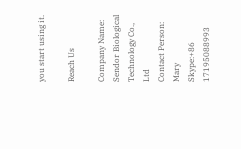you start using it.

Reach Us

Company Name: Sendor Biological Technology Co., Ltd
Contact Person: Mary
Skype:+86 17195088993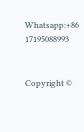Whatsapp:+86 17195088993


Copyright ©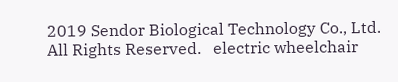2019 Sendor Biological Technology Co., Ltd. All Rights Reserved.   electric wheelchair